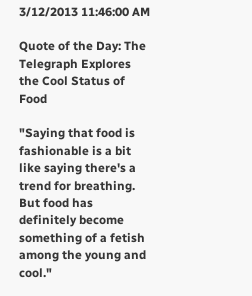3/12/2013 11:46:00 AM

Quote of the Day: The Telegraph Explores the Cool Status of Food

"Saying that food is fashionable is a bit like saying there's a trend for breathing. But food has definitely become something of a fetish among the young and cool."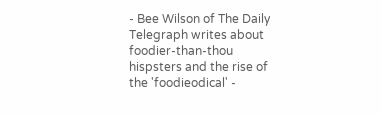- Bee Wilson of The Daily Telegraph writes about foodier-than-thou hispsters and the rise of the 'foodieodical' -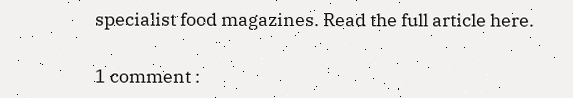specialist food magazines. Read the full article here.

1 comment :